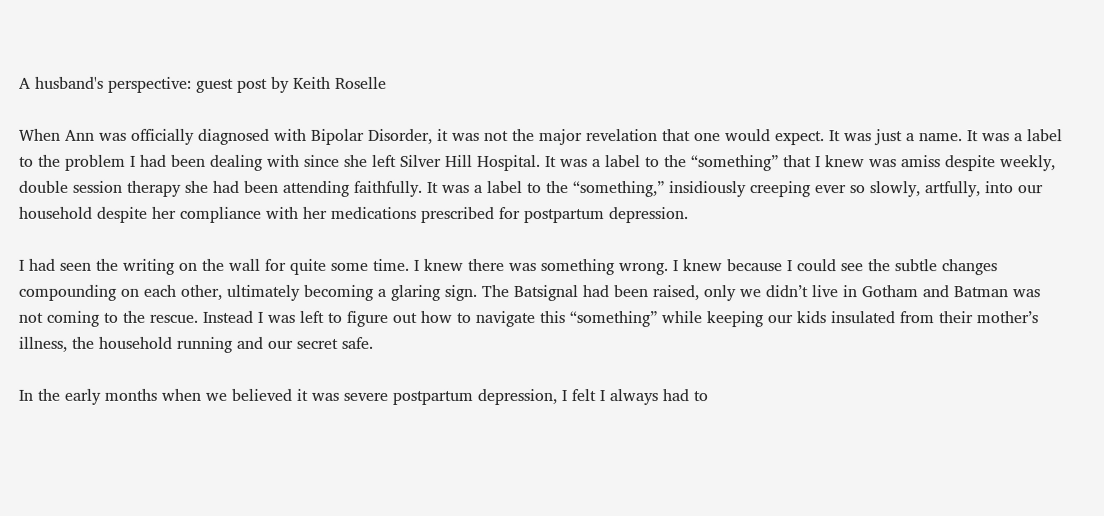A husband's perspective: guest post by Keith Roselle

When Ann was officially diagnosed with Bipolar Disorder, it was not the major revelation that one would expect. It was just a name. It was a label to the problem I had been dealing with since she left Silver Hill Hospital. It was a label to the “something” that I knew was amiss despite weekly, double session therapy she had been attending faithfully. It was a label to the “something,” insidiously creeping ever so slowly, artfully, into our household despite her compliance with her medications prescribed for postpartum depression.

I had seen the writing on the wall for quite some time. I knew there was something wrong. I knew because I could see the subtle changes compounding on each other, ultimately becoming a glaring sign. The Batsignal had been raised, only we didn’t live in Gotham and Batman was not coming to the rescue. Instead I was left to figure out how to navigate this “something” while keeping our kids insulated from their mother’s illness, the household running and our secret safe.

In the early months when we believed it was severe postpartum depression, I felt I always had to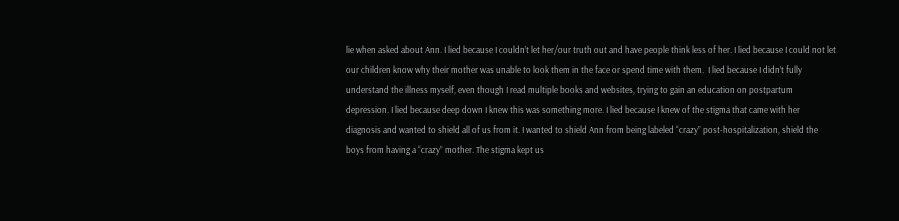lie when asked about Ann. I lied because I couldn’t let her/our truth out and have people think less of her. I lied because I could not let our children know why their mother was unable to look them in the face or spend time with them.  I lied because I didn’t fully understand the illness myself, even though I read multiple books and websites, trying to gain an education on postpartum depression. I lied because deep down I knew this was something more. I lied because I knew of the stigma that came with her diagnosis and wanted to shield all of us from it. I wanted to shield Ann from being labeled “crazy” post-hospitalization, shield the boys from having a “crazy” mother. The stigma kept us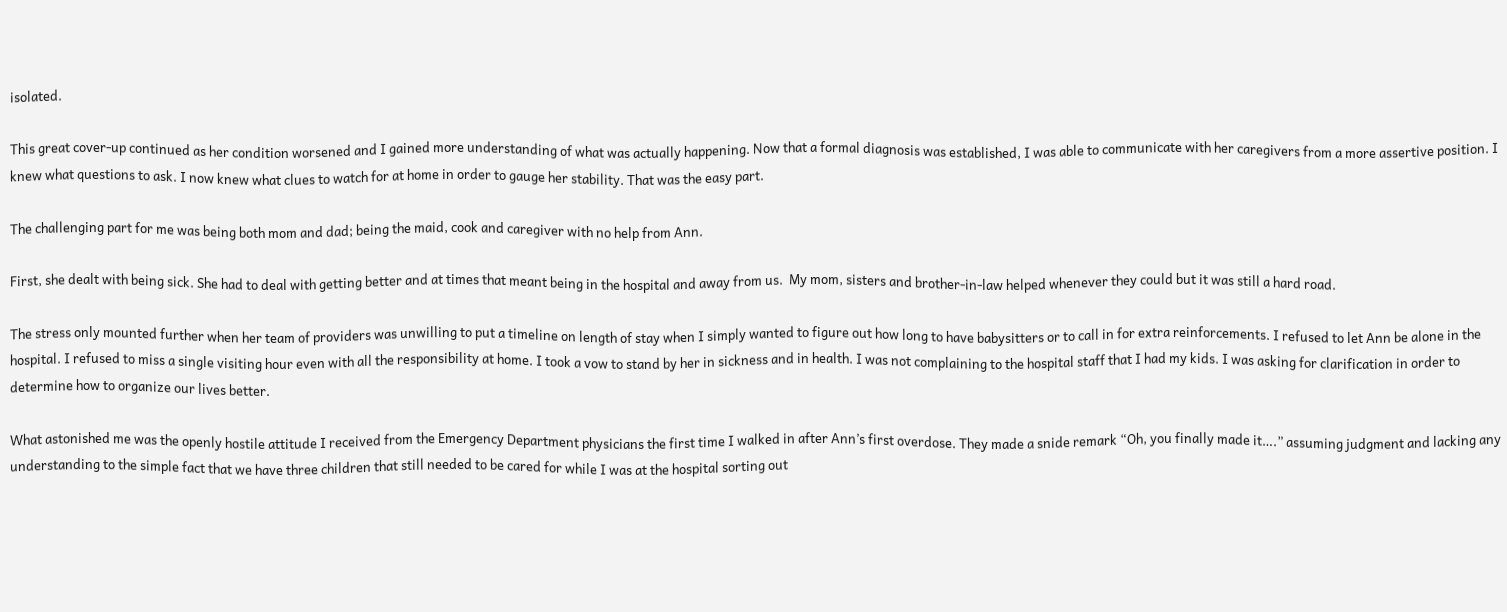isolated.

This great cover-up continued as her condition worsened and I gained more understanding of what was actually happening. Now that a formal diagnosis was established, I was able to communicate with her caregivers from a more assertive position. I knew what questions to ask. I now knew what clues to watch for at home in order to gauge her stability. That was the easy part.

The challenging part for me was being both mom and dad; being the maid, cook and caregiver with no help from Ann.

First, she dealt with being sick. She had to deal with getting better and at times that meant being in the hospital and away from us.  My mom, sisters and brother-in-law helped whenever they could but it was still a hard road.

The stress only mounted further when her team of providers was unwilling to put a timeline on length of stay when I simply wanted to figure out how long to have babysitters or to call in for extra reinforcements. I refused to let Ann be alone in the hospital. I refused to miss a single visiting hour even with all the responsibility at home. I took a vow to stand by her in sickness and in health. I was not complaining to the hospital staff that I had my kids. I was asking for clarification in order to determine how to organize our lives better.

What astonished me was the openly hostile attitude I received from the Emergency Department physicians the first time I walked in after Ann’s first overdose. They made a snide remark “Oh, you finally made it….” assuming judgment and lacking any understanding to the simple fact that we have three children that still needed to be cared for while I was at the hospital sorting out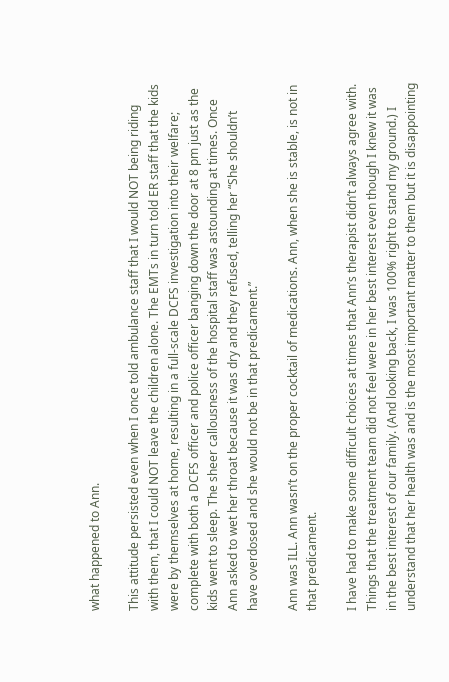what happened to Ann.

This attitude persisted even when I once told ambulance staff that I would NOT being riding with them, that I could NOT leave the children alone. The EMTs in turn told ER staff that the kids were by themselves at home, resulting in a full-scale DCFS investigation into their welfare; complete with both a DCFS officer and police officer banging down the door at 8 pm just as the kids went to sleep. The sheer callousness of the hospital staff was astounding at times. Once Ann asked to wet her throat because it was dry and they refused, telling her “She shouldn’t have overdosed and she would not be in that predicament.”

Ann was ILL. Ann wasn’t on the proper cocktail of medications. Ann, when she is stable, is not in that predicament.

I have had to make some difficult choices at times that Ann’s therapist didn’t always agree with. Things that the treatment team did not feel were in her best interest even though I knew it was in the best interest of our family. (And looking back, I was 100% right to stand my ground.) I understand that her health was and is the most important matter to them but it is disappointing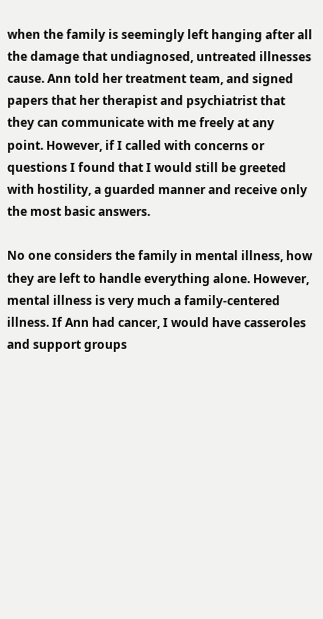when the family is seemingly left hanging after all the damage that undiagnosed, untreated illnesses cause. Ann told her treatment team, and signed papers that her therapist and psychiatrist that they can communicate with me freely at any point. However, if I called with concerns or questions I found that I would still be greeted with hostility, a guarded manner and receive only the most basic answers.

No one considers the family in mental illness, how they are left to handle everything alone. However, mental illness is very much a family-centered illness. If Ann had cancer, I would have casseroles and support groups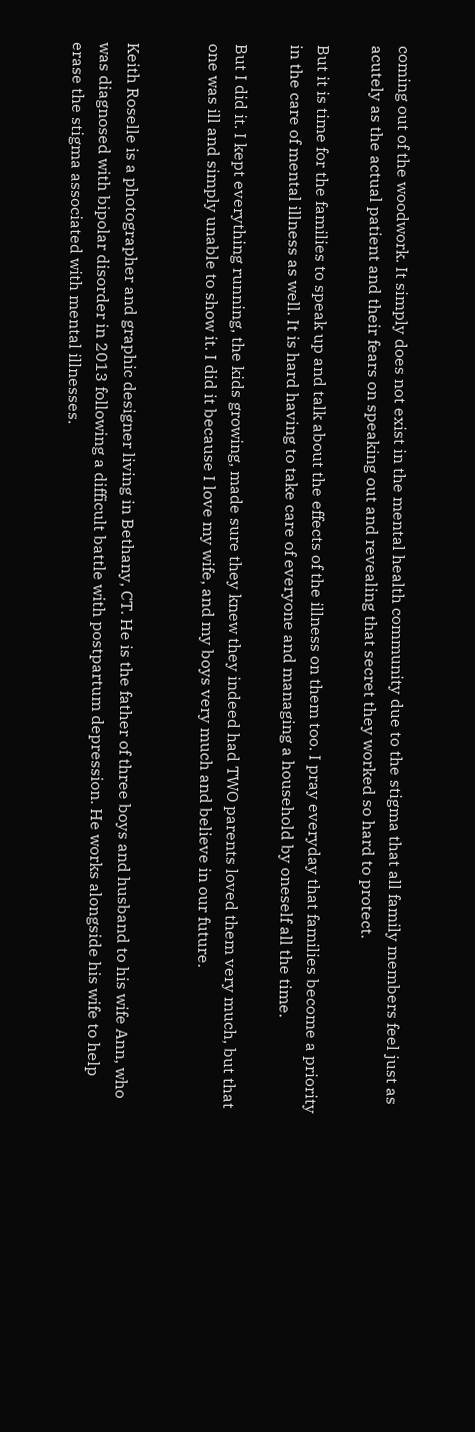coming out of the woodwork. It simply does not exist in the mental health community due to the stigma that all family members feel just as acutely as the actual patient and their fears on speaking out and revealing that secret they worked so hard to protect.

But it is time for the families to speak up and talk about the effects of the illness on them too. I pray everyday that families become a priority in the care of mental illness as well. It is hard having to take care of everyone and managing a household by oneself all the time.

But I did it. I kept everything running, the kids growing, made sure they knew they indeed had TWO parents loved them very much, but that one was ill and simply unable to show it. I did it because I love my wife, and my boys very much and believe in our future.


Keith Roselle is a photographer and graphic designer living in Bethany, CT. He is the father of three boys and husband to his wife Ann, who was diagnosed with bipolar disorder in 2013 following a difficult battle with postpartum depression. He works alongside his wife to help erase the stigma associated with mental illnesses.